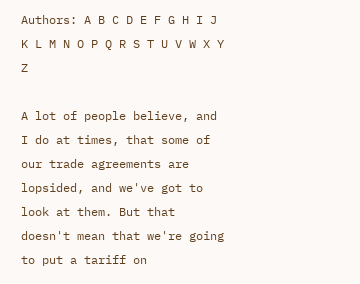Authors: A B C D E F G H I J K L M N O P Q R S T U V W X Y Z

A lot of people believe, and I do at times, that some of our trade agreements are lopsided, and we've got to look at them. But that doesn't mean that we're going to put a tariff on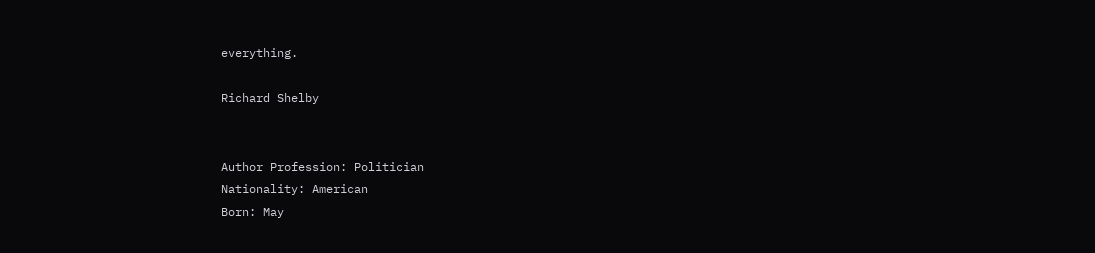everything.

Richard Shelby


Author Profession: Politician
Nationality: American
Born: May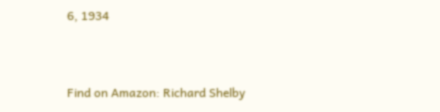6, 1934


Find on Amazon: Richard Shelby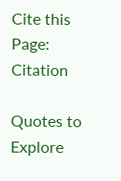Cite this Page: Citation

Quotes to Explore